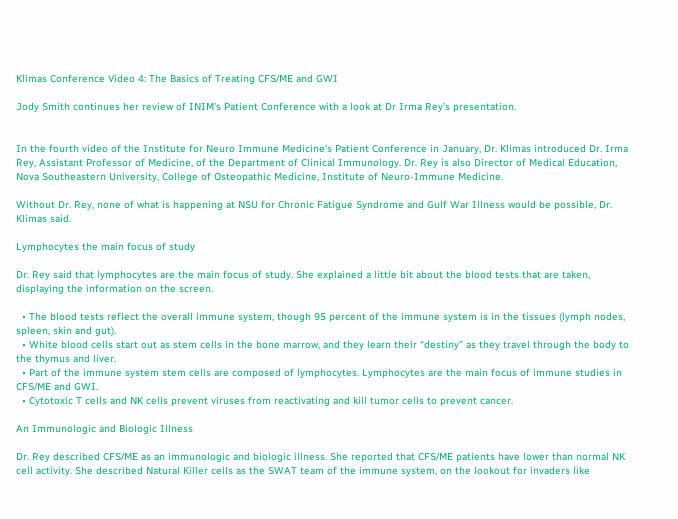Klimas Conference Video 4: The Basics of Treating CFS/ME and GWI

Jody Smith continues her review of INIM’s Patient Conference with a look at Dr Irma Rey’s presentation.


In the fourth video of the Institute for Neuro Immune Medicine’s Patient Conference in January, Dr. Klimas introduced Dr. Irma Rey, Assistant Professor of Medicine, of the Department of Clinical Immunology. Dr. Rey is also Director of Medical Education, Nova Southeastern University, College of Osteopathic Medicine, Institute of Neuro-Immune Medicine.

Without Dr. Rey, none of what is happening at NSU for Chronic Fatigue Syndrome and Gulf War Illness would be possible, Dr. Klimas said.

Lymphocytes the main focus of study

Dr. Rey said that lymphocytes are the main focus of study. She explained a little bit about the blood tests that are taken, displaying the information on the screen.

  • The blood tests reflect the overall immune system, though 95 percent of the immune system is in the tissues (lymph nodes, spleen, skin and gut).
  • White blood cells start out as stem cells in the bone marrow, and they learn their “destiny” as they travel through the body to the thymus and liver.
  • Part of the immune system stem cells are composed of lymphocytes. Lymphocytes are the main focus of immune studies in CFS/ME and GWI.
  • Cytotoxic T cells and NK cells prevent viruses from reactivating and kill tumor cells to prevent cancer.

An Immunologic and Biologic Illness

Dr. Rey described CFS/ME as an immunologic and biologic illness. She reported that CFS/ME patients have lower than normal NK cell activity. She described Natural Killer cells as the SWAT team of the immune system, on the lookout for invaders like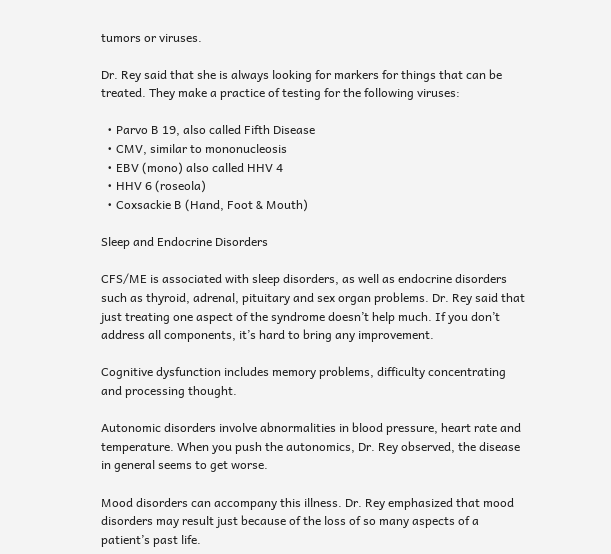tumors or viruses.

Dr. Rey said that she is always looking for markers for things that can be treated. They make a practice of testing for the following viruses:

  • Parvo B 19, also called Fifth Disease
  • CMV, similar to mononucleosis
  • EBV (mono) also called HHV 4
  • HHV 6 (roseola)
  • Coxsackie B (Hand, Foot & Mouth)

Sleep and Endocrine Disorders

CFS/ME is associated with sleep disorders, as well as endocrine disorders such as thyroid, adrenal, pituitary and sex organ problems. Dr. Rey said that just treating one aspect of the syndrome doesn’t help much. If you don’t address all components, it’s hard to bring any improvement.

Cognitive dysfunction includes memory problems, difficulty concentrating and processing thought.

Autonomic disorders involve abnormalities in blood pressure, heart rate and temperature. When you push the autonomics, Dr. Rey observed, the disease in general seems to get worse.

Mood disorders can accompany this illness. Dr. Rey emphasized that mood disorders may result just because of the loss of so many aspects of a patient’s past life.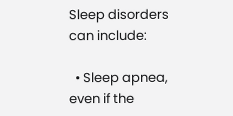Sleep disorders can include:

  • Sleep apnea, even if the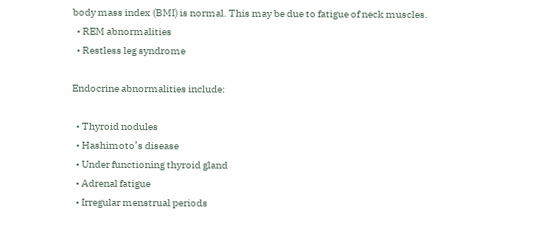body mass index (BMI) is normal. This may be due to fatigue of neck muscles.
  • REM abnormalities
  • Restless leg syndrome

Endocrine abnormalities include:

  • Thyroid nodules
  • Hashimoto’s disease
  • Under functioning thyroid gland
  • Adrenal fatigue
  • Irregular menstrual periods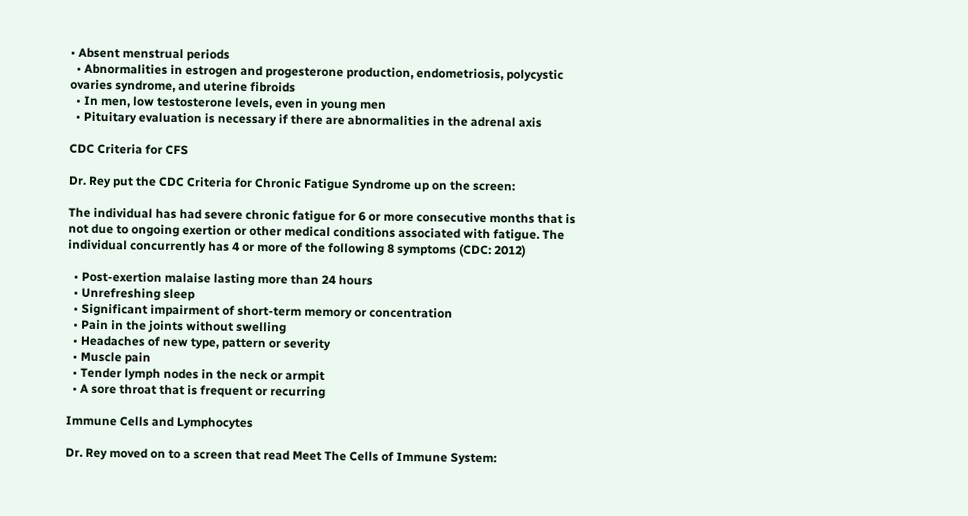• Absent menstrual periods
  • Abnormalities in estrogen and progesterone production, endometriosis, polycystic ovaries syndrome, and uterine fibroids
  • In men, low testosterone levels, even in young men
  • Pituitary evaluation is necessary if there are abnormalities in the adrenal axis

CDC Criteria for CFS

Dr. Rey put the CDC Criteria for Chronic Fatigue Syndrome up on the screen:

The individual has had severe chronic fatigue for 6 or more consecutive months that is not due to ongoing exertion or other medical conditions associated with fatigue. The individual concurrently has 4 or more of the following 8 symptoms (CDC: 2012)

  • Post-exertion malaise lasting more than 24 hours
  • Unrefreshing sleep
  • Significant impairment of short-term memory or concentration
  • Pain in the joints without swelling
  • Headaches of new type, pattern or severity
  • Muscle pain
  • Tender lymph nodes in the neck or armpit
  • A sore throat that is frequent or recurring

Immune Cells and Lymphocytes

Dr. Rey moved on to a screen that read Meet The Cells of Immune System: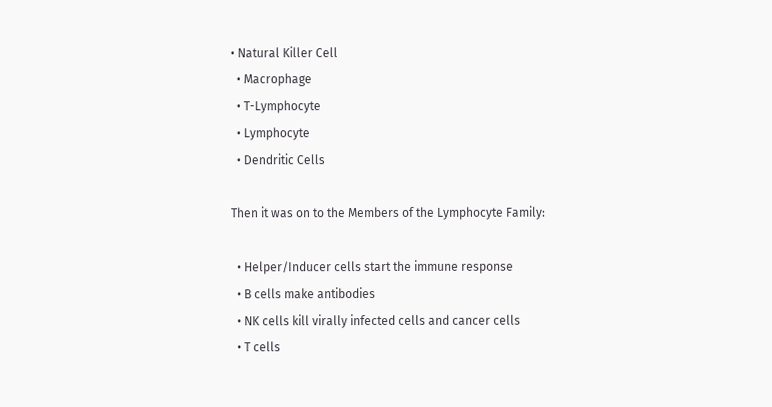• Natural Killer Cell
  • Macrophage
  • T-Lymphocyte
  • Lymphocyte
  • Dendritic Cells

Then it was on to the Members of the Lymphocyte Family:

  • Helper/Inducer cells start the immune response
  • B cells make antibodies
  • NK cells kill virally infected cells and cancer cells
  • T cells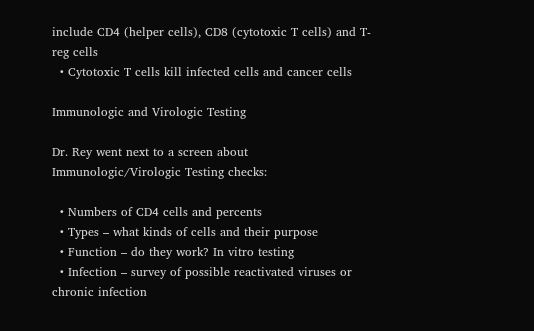include CD4 (helper cells), CD8 (cytotoxic T cells) and T-reg cells
  • Cytotoxic T cells kill infected cells and cancer cells

Immunologic and Virologic Testing

Dr. Rey went next to a screen about Immunologic/Virologic Testing checks:

  • Numbers of CD4 cells and percents
  • Types – what kinds of cells and their purpose
  • Function – do they work? In vitro testing
  • Infection – survey of possible reactivated viruses or chronic infection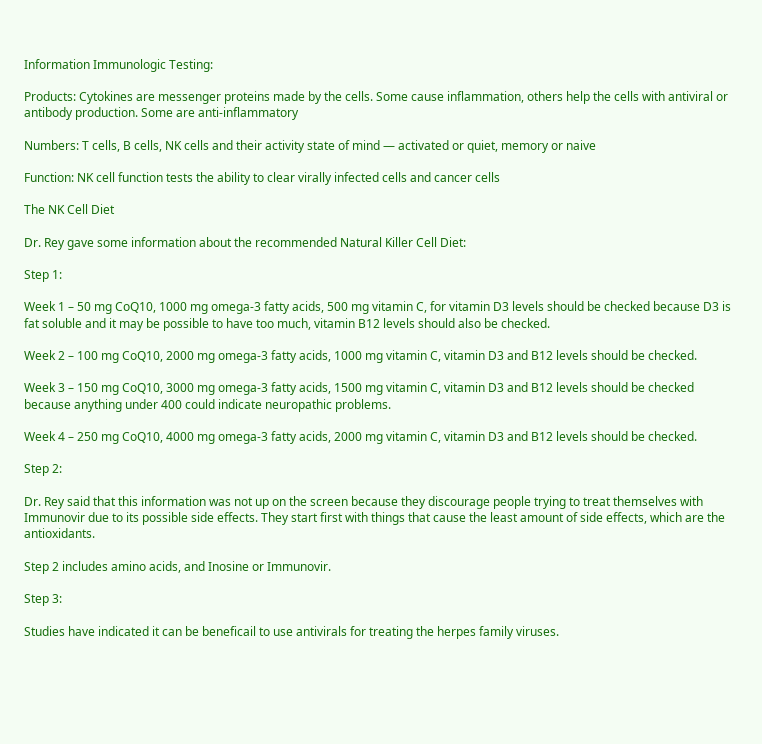Information Immunologic Testing:

Products: Cytokines are messenger proteins made by the cells. Some cause inflammation, others help the cells with antiviral or antibody production. Some are anti-inflammatory

Numbers: T cells, B cells, NK cells and their activity state of mind — activated or quiet, memory or naive

Function: NK cell function tests the ability to clear virally infected cells and cancer cells

The NK Cell Diet

Dr. Rey gave some information about the recommended Natural Killer Cell Diet:

Step 1:

Week 1 – 50 mg CoQ10, 1000 mg omega-3 fatty acids, 500 mg vitamin C, for vitamin D3 levels should be checked because D3 is fat soluble and it may be possible to have too much, vitamin B12 levels should also be checked.

Week 2 – 100 mg CoQ10, 2000 mg omega-3 fatty acids, 1000 mg vitamin C, vitamin D3 and B12 levels should be checked.

Week 3 – 150 mg CoQ10, 3000 mg omega-3 fatty acids, 1500 mg vitamin C, vitamin D3 and B12 levels should be checked because anything under 400 could indicate neuropathic problems.

Week 4 – 250 mg CoQ10, 4000 mg omega-3 fatty acids, 2000 mg vitamin C, vitamin D3 and B12 levels should be checked.

Step 2:

Dr. Rey said that this information was not up on the screen because they discourage people trying to treat themselves with Immunovir due to its possible side effects. They start first with things that cause the least amount of side effects, which are the antioxidants.

Step 2 includes amino acids, and Inosine or Immunovir.

Step 3:

Studies have indicated it can be beneficail to use antivirals for treating the herpes family viruses.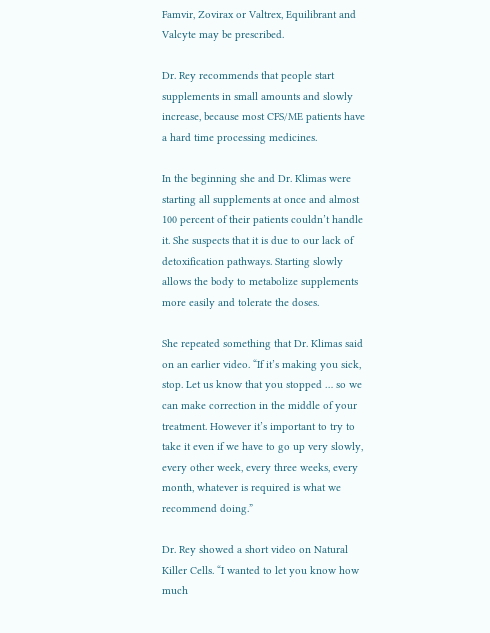Famvir, Zovirax or Valtrex, Equilibrant and Valcyte may be prescribed.

Dr. Rey recommends that people start supplements in small amounts and slowly increase, because most CFS/ME patients have a hard time processing medicines.

In the beginning she and Dr. Klimas were starting all supplements at once and almost 100 percent of their patients couldn’t handle it. She suspects that it is due to our lack of detoxification pathways. Starting slowly allows the body to metabolize supplements more easily and tolerate the doses.

She repeated something that Dr. Klimas said on an earlier video. “If it’s making you sick, stop. Let us know that you stopped … so we can make correction in the middle of your treatment. However it’s important to try to take it even if we have to go up very slowly, every other week, every three weeks, every month, whatever is required is what we recommend doing.”

Dr. Rey showed a short video on Natural Killer Cells. “I wanted to let you know how much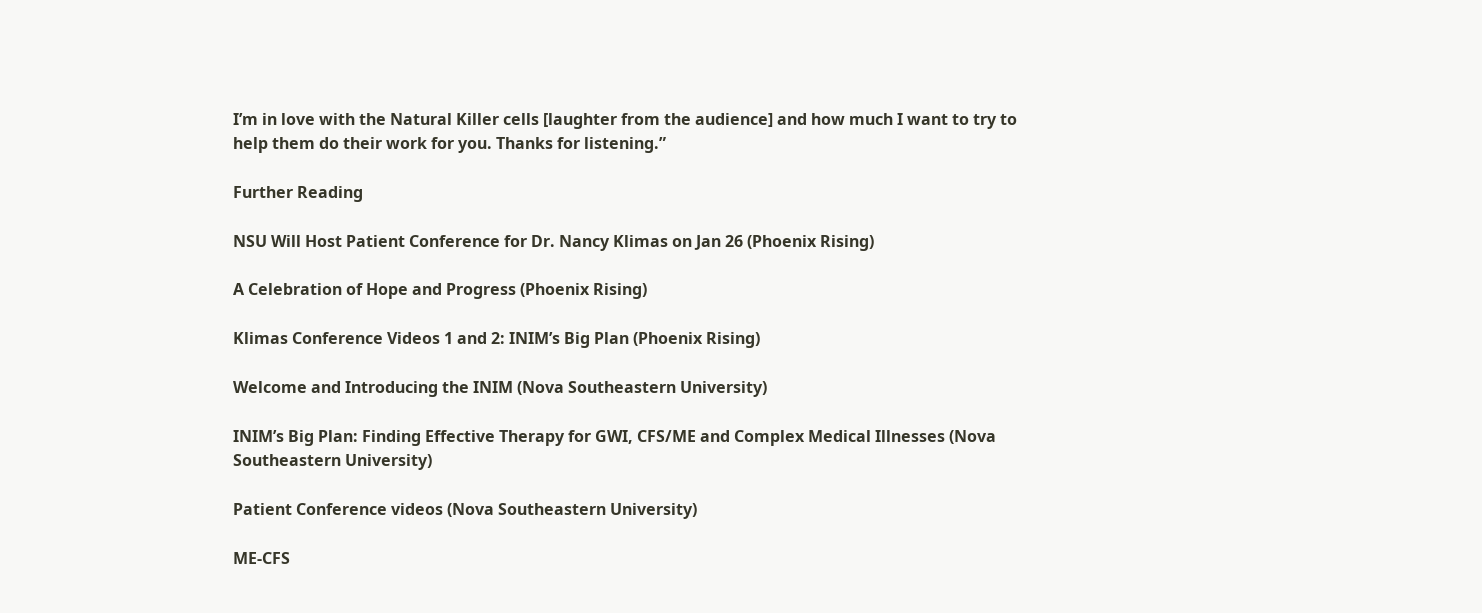I’m in love with the Natural Killer cells [laughter from the audience] and how much I want to try to help them do their work for you. Thanks for listening.”

Further Reading

NSU Will Host Patient Conference for Dr. Nancy Klimas on Jan 26 (Phoenix Rising)

A Celebration of Hope and Progress (Phoenix Rising)

Klimas Conference Videos 1 and 2: INIM’s Big Plan (Phoenix Rising)

Welcome and Introducing the INIM (Nova Southeastern University)

INIM’s Big Plan: Finding Effective Therapy for GWI, CFS/ME and Complex Medical Illnesses (Nova Southeastern University)

Patient Conference videos (Nova Southeastern University)

ME-CFS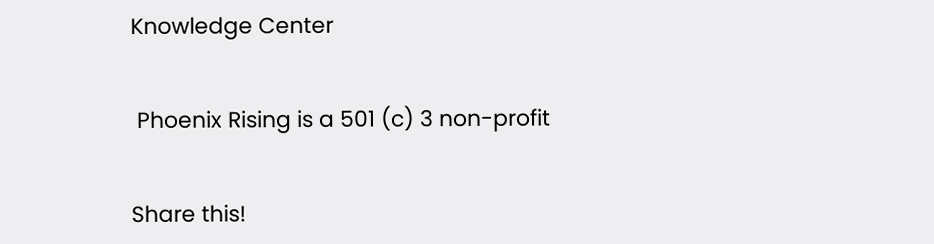Knowledge Center


 Phoenix Rising is a 501 (c) 3 non-profit


Share this!